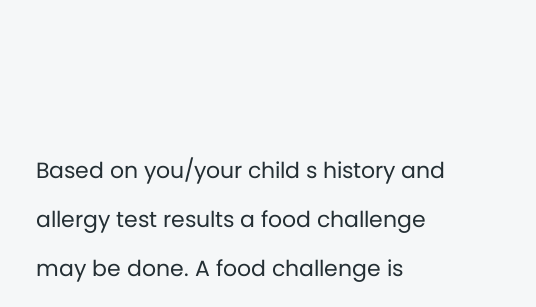Based on you/your child s history and allergy test results a food challenge may be done. A food challenge is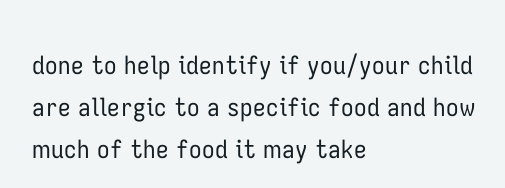done to help identify if you/your child are allergic to a specific food and how much of the food it may take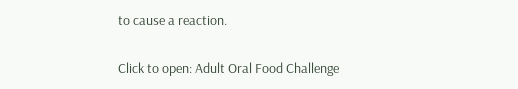to cause a reaction.

Click to open: Adult Oral Food Challenge